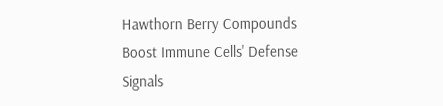Hawthorn Berry Compounds Boost Immune Cells' Defense Signals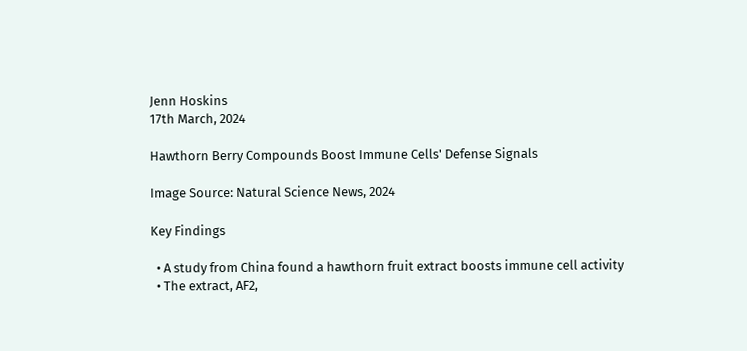Jenn Hoskins
17th March, 2024

Hawthorn Berry Compounds Boost Immune Cells' Defense Signals

Image Source: Natural Science News, 2024

Key Findings

  • A study from China found a hawthorn fruit extract boosts immune cell activity
  • The extract, AF2,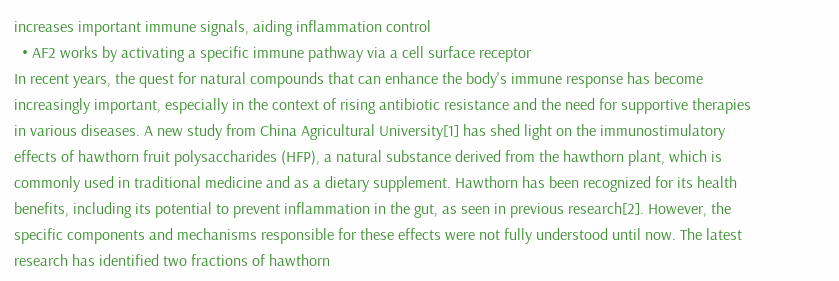increases important immune signals, aiding inflammation control
  • AF2 works by activating a specific immune pathway via a cell surface receptor
In recent years, the quest for natural compounds that can enhance the body's immune response has become increasingly important, especially in the context of rising antibiotic resistance and the need for supportive therapies in various diseases. A new study from China Agricultural University[1] has shed light on the immunostimulatory effects of hawthorn fruit polysaccharides (HFP), a natural substance derived from the hawthorn plant, which is commonly used in traditional medicine and as a dietary supplement. Hawthorn has been recognized for its health benefits, including its potential to prevent inflammation in the gut, as seen in previous research[2]. However, the specific components and mechanisms responsible for these effects were not fully understood until now. The latest research has identified two fractions of hawthorn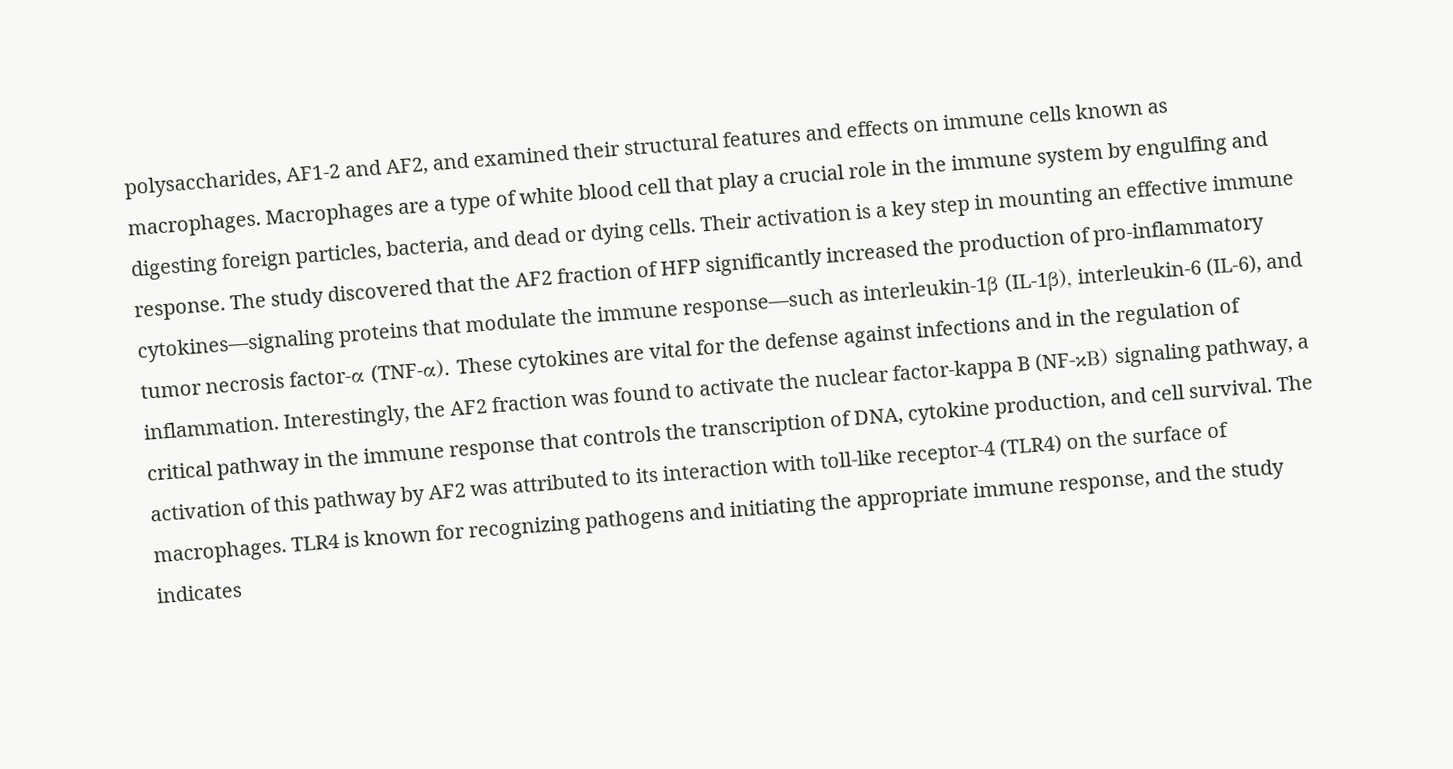polysaccharides, AF1-2 and AF2, and examined their structural features and effects on immune cells known as macrophages. Macrophages are a type of white blood cell that play a crucial role in the immune system by engulfing and digesting foreign particles, bacteria, and dead or dying cells. Their activation is a key step in mounting an effective immune response. The study discovered that the AF2 fraction of HFP significantly increased the production of pro-inflammatory cytokines—signaling proteins that modulate the immune response—such as interleukin-1β (IL-1β), interleukin-6 (IL-6), and tumor necrosis factor-α (TNF-α). These cytokines are vital for the defense against infections and in the regulation of inflammation. Interestingly, the AF2 fraction was found to activate the nuclear factor-kappa B (NF-κB) signaling pathway, a critical pathway in the immune response that controls the transcription of DNA, cytokine production, and cell survival. The activation of this pathway by AF2 was attributed to its interaction with toll-like receptor-4 (TLR4) on the surface of macrophages. TLR4 is known for recognizing pathogens and initiating the appropriate immune response, and the study indicates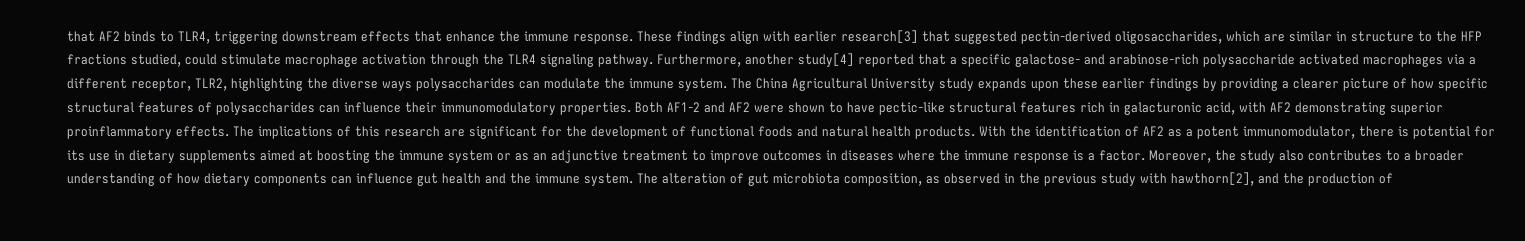that AF2 binds to TLR4, triggering downstream effects that enhance the immune response. These findings align with earlier research[3] that suggested pectin-derived oligosaccharides, which are similar in structure to the HFP fractions studied, could stimulate macrophage activation through the TLR4 signaling pathway. Furthermore, another study[4] reported that a specific galactose- and arabinose-rich polysaccharide activated macrophages via a different receptor, TLR2, highlighting the diverse ways polysaccharides can modulate the immune system. The China Agricultural University study expands upon these earlier findings by providing a clearer picture of how specific structural features of polysaccharides can influence their immunomodulatory properties. Both AF1-2 and AF2 were shown to have pectic-like structural features rich in galacturonic acid, with AF2 demonstrating superior proinflammatory effects. The implications of this research are significant for the development of functional foods and natural health products. With the identification of AF2 as a potent immunomodulator, there is potential for its use in dietary supplements aimed at boosting the immune system or as an adjunctive treatment to improve outcomes in diseases where the immune response is a factor. Moreover, the study also contributes to a broader understanding of how dietary components can influence gut health and the immune system. The alteration of gut microbiota composition, as observed in the previous study with hawthorn[2], and the production of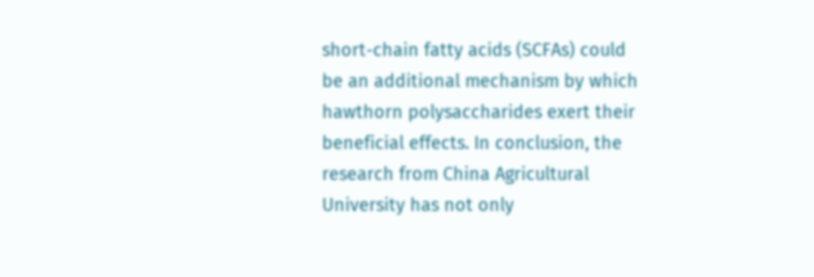short-chain fatty acids (SCFAs) could be an additional mechanism by which hawthorn polysaccharides exert their beneficial effects. In conclusion, the research from China Agricultural University has not only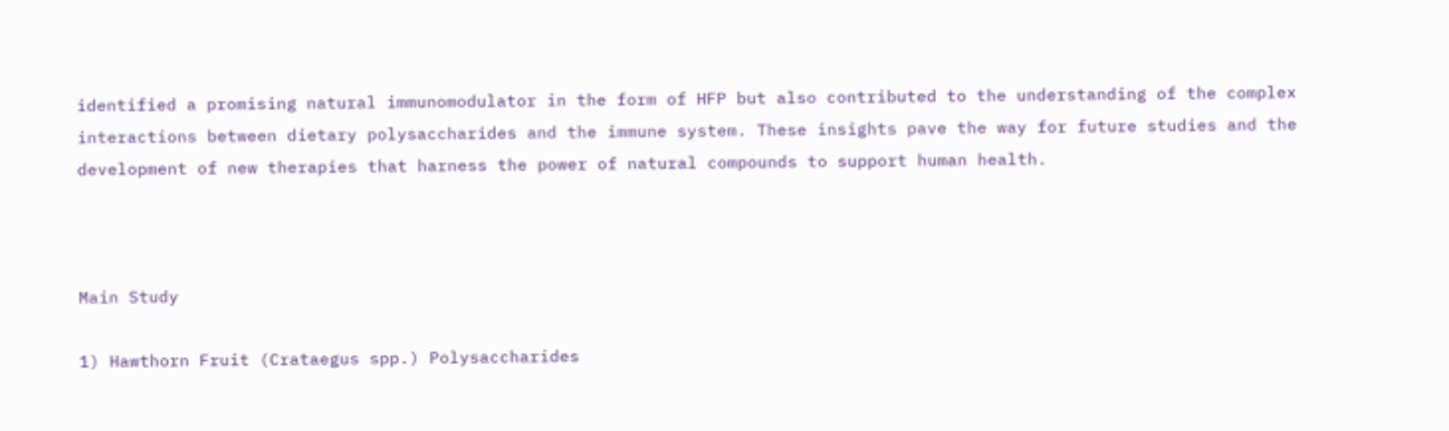identified a promising natural immunomodulator in the form of HFP but also contributed to the understanding of the complex interactions between dietary polysaccharides and the immune system. These insights pave the way for future studies and the development of new therapies that harness the power of natural compounds to support human health.



Main Study

1) Hawthorn Fruit (Crataegus spp.) Polysaccharides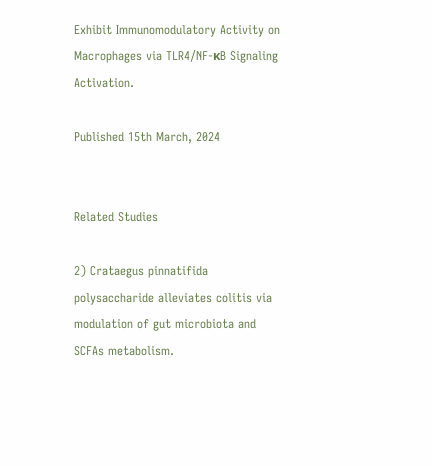Exhibit Immunomodulatory Activity on Macrophages via TLR4/NF-κB Signaling Activation.

Published 15th March, 2024


Related Studies

2) Crataegus pinnatifida polysaccharide alleviates colitis via modulation of gut microbiota and SCFAs metabolism.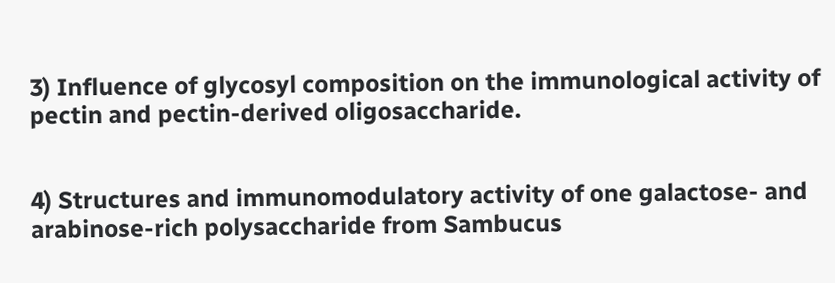3) Influence of glycosyl composition on the immunological activity of pectin and pectin-derived oligosaccharide.


4) Structures and immunomodulatory activity of one galactose- and arabinose-rich polysaccharide from Sambucus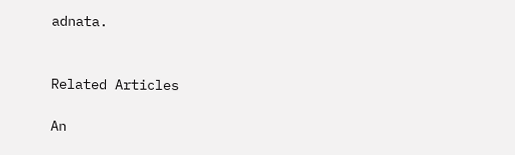adnata.


Related Articles

An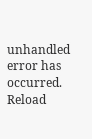unhandled error has occurred. Reload